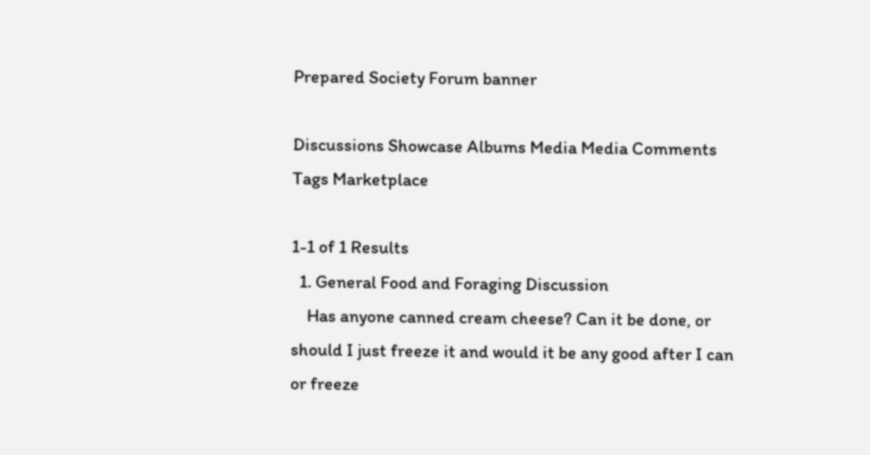Prepared Society Forum banner

Discussions Showcase Albums Media Media Comments Tags Marketplace

1-1 of 1 Results
  1. General Food and Foraging Discussion
    Has anyone canned cream cheese? Can it be done, or should I just freeze it and would it be any good after I can or freeze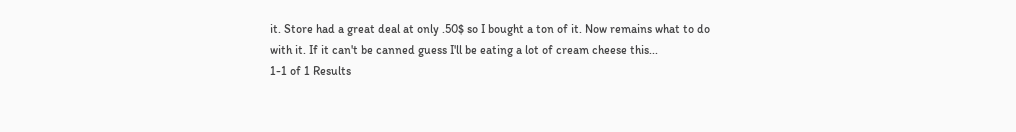it. Store had a great deal at only .50$ so I bought a ton of it. Now remains what to do with it. If it can't be canned guess I'll be eating a lot of cream cheese this...
1-1 of 1 Results